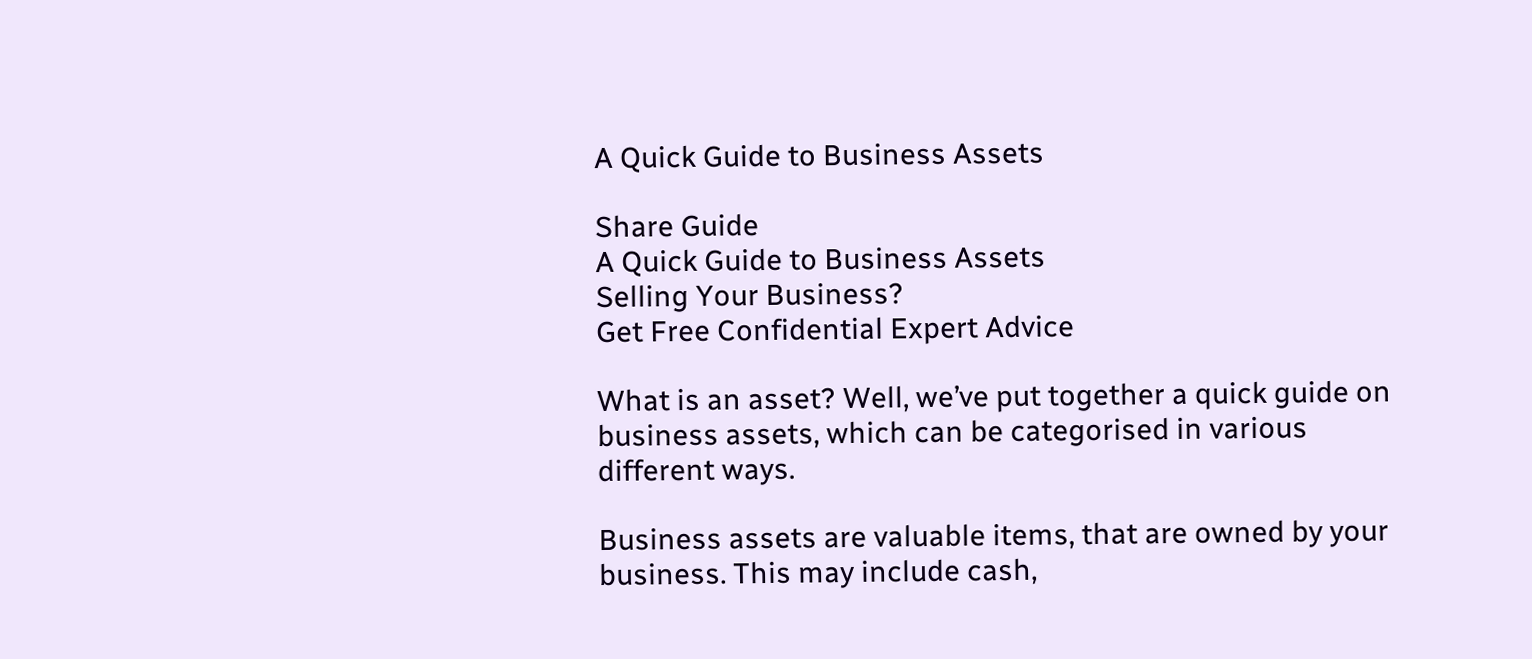A Quick Guide to Business Assets

Share Guide
A Quick Guide to Business Assets
Selling Your Business?
Get Free Confidential Expert Advice

What is an asset? Well, we’ve put together a quick guide on business assets, which can be categorised in various different ways.

Business assets are valuable items, that are owned by your business. This may include cash,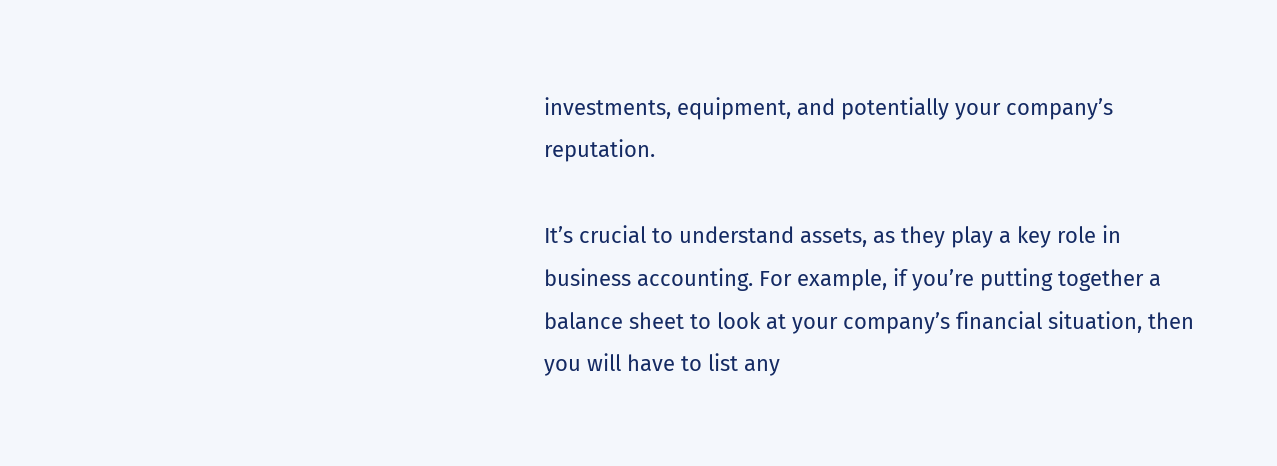investments, equipment, and potentially your company’s reputation.

It’s crucial to understand assets, as they play a key role in business accounting. For example, if you’re putting together a balance sheet to look at your company’s financial situation, then you will have to list any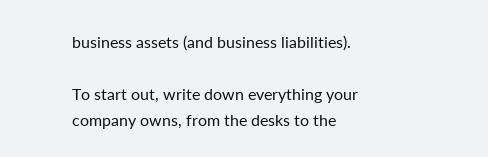business assets (and business liabilities).

To start out, write down everything your company owns, from the desks to the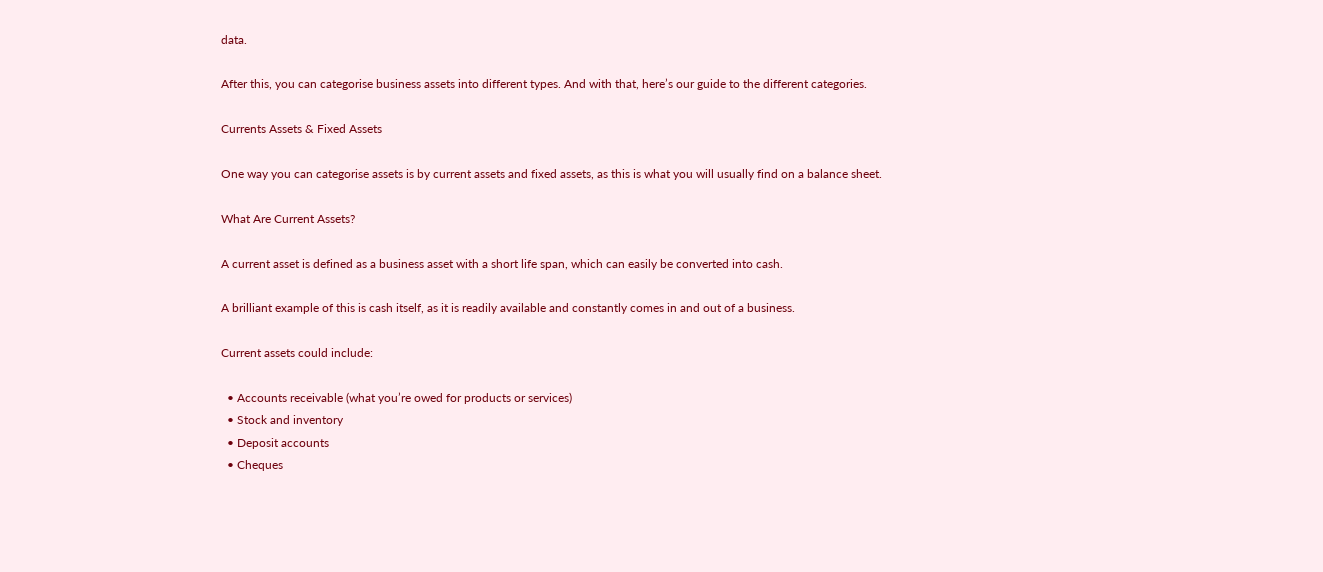data.

After this, you can categorise business assets into different types. And with that, here’s our guide to the different categories.

Currents Assets & Fixed Assets

One way you can categorise assets is by current assets and fixed assets, as this is what you will usually find on a balance sheet.

What Are Current Assets?

A current asset is defined as a business asset with a short life span, which can easily be converted into cash.

A brilliant example of this is cash itself, as it is readily available and constantly comes in and out of a business.

Current assets could include:

  • Accounts receivable (what you’re owed for products or services)
  • Stock and inventory
  • Deposit accounts
  • Cheques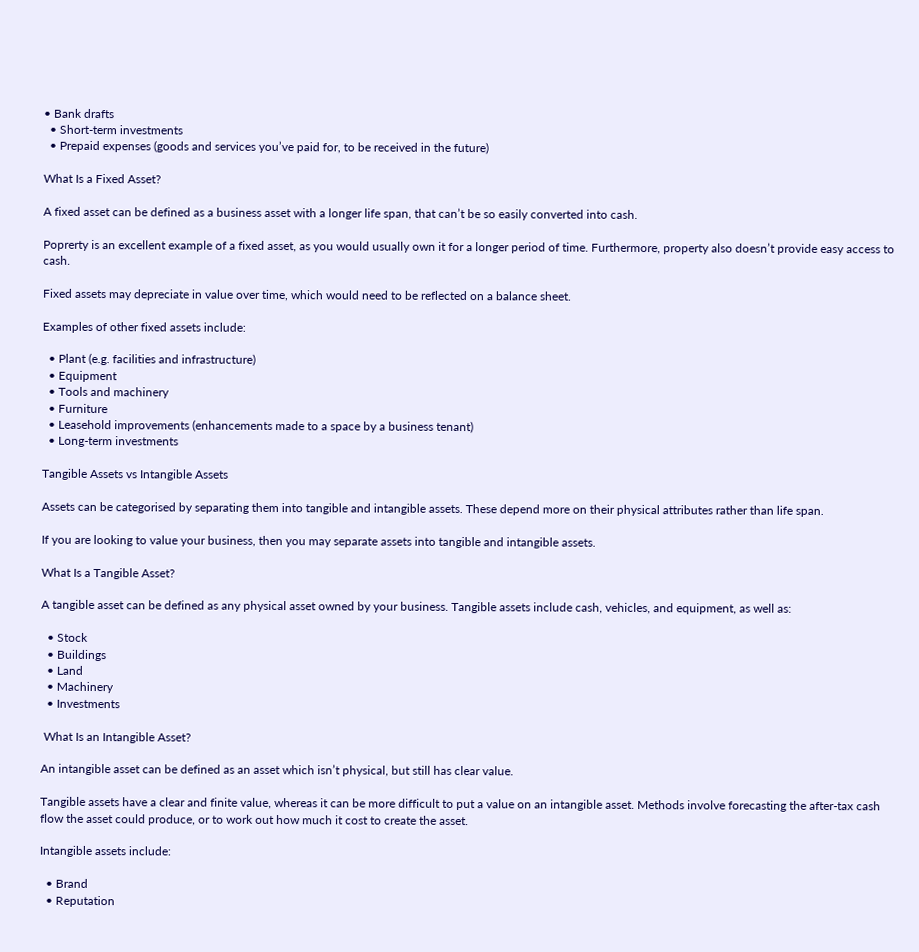• Bank drafts
  • Short-term investments
  • Prepaid expenses (goods and services you’ve paid for, to be received in the future)

What Is a Fixed Asset?

A fixed asset can be defined as a business asset with a longer life span, that can’t be so easily converted into cash.

Poprerty is an excellent example of a fixed asset, as you would usually own it for a longer period of time. Furthermore, property also doesn’t provide easy access to cash.

Fixed assets may depreciate in value over time, which would need to be reflected on a balance sheet.

Examples of other fixed assets include:

  • Plant (e.g. facilities and infrastructure)
  • Equipment
  • Tools and machinery
  • Furniture
  • Leasehold improvements (enhancements made to a space by a business tenant)
  • Long-term investments

Tangible Assets vs Intangible Assets

Assets can be categorised by separating them into tangible and intangible assets. These depend more on their physical attributes rather than life span.

If you are looking to value your business, then you may separate assets into tangible and intangible assets.

What Is a Tangible Asset?

A tangible asset can be defined as any physical asset owned by your business. Tangible assets include cash, vehicles, and equipment, as well as:

  • Stock
  • Buildings
  • Land
  • Machinery
  • Investments

 What Is an Intangible Asset?

An intangible asset can be defined as an asset which isn’t physical, but still has clear value.

Tangible assets have a clear and finite value, whereas it can be more difficult to put a value on an intangible asset. Methods involve forecasting the after-tax cash flow the asset could produce, or to work out how much it cost to create the asset.

Intangible assets include:

  • Brand
  • Reputation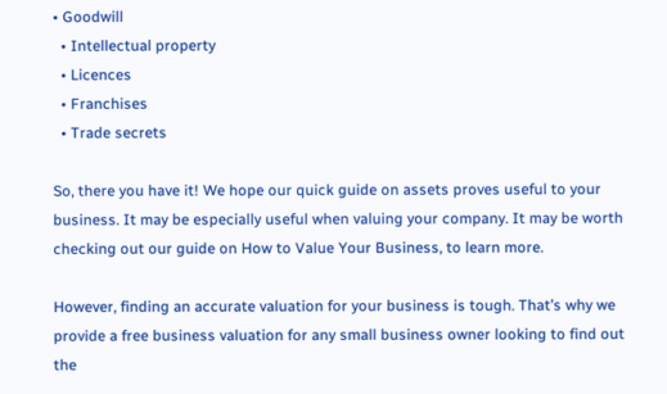• Goodwill
  • Intellectual property
  • Licences
  • Franchises
  • Trade secrets

So, there you have it! We hope our quick guide on assets proves useful to your business. It may be especially useful when valuing your company. It may be worth checking out our guide on How to Value Your Business, to learn more.

However, finding an accurate valuation for your business is tough. That’s why we provide a free business valuation for any small business owner looking to find out the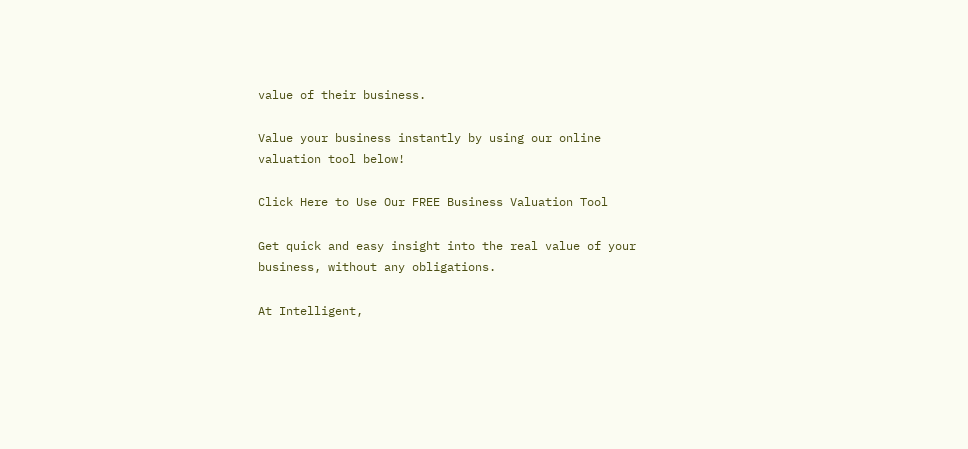value of their business.

Value your business instantly by using our online valuation tool below!

Click Here to Use Our FREE Business Valuation Tool

Get quick and easy insight into the real value of your business, without any obligations.

At Intelligent,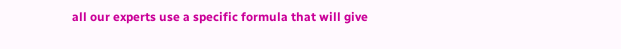all our experts use a specific formula that will give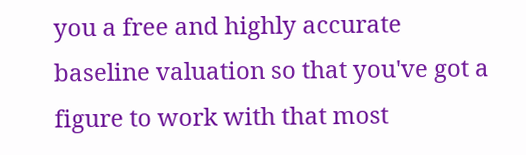you a free and highly accurate baseline valuation so that you've got a figure to work with that most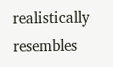realistically resembles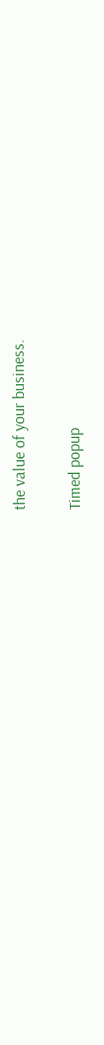the value of your business.

Timed popup